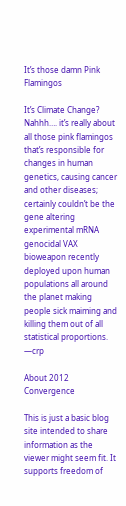It’s those damn Pink Flamingos

It’s Climate Change? Nahhh…. it’s really about all those pink flamingos that’s responsible for changes in human genetics, causing cancer and other diseases; certainly couldn’t be the gene altering experimental mRNA genocidal VAX bioweapon recently deployed upon human populations all around the planet making people sick maiming and killing them out of all statistical proportions. —crp

About 2012 Convergence

This is just a basic blog site intended to share information as the viewer might seem fit. It supports freedom of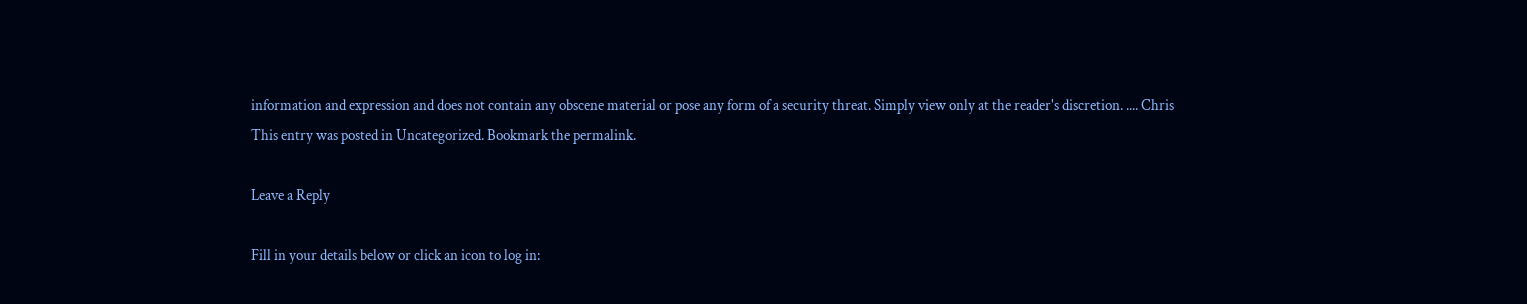information and expression and does not contain any obscene material or pose any form of a security threat. Simply view only at the reader's discretion. .... Chris
This entry was posted in Uncategorized. Bookmark the permalink.

Leave a Reply

Fill in your details below or click an icon to log in: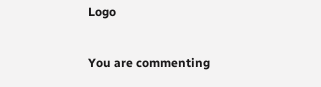Logo

You are commenting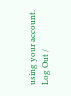using your account. Log Out /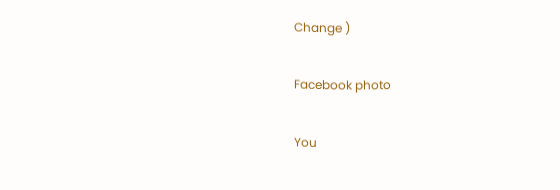Change )

Facebook photo

You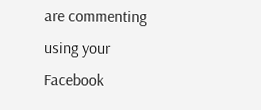are commenting using your Facebook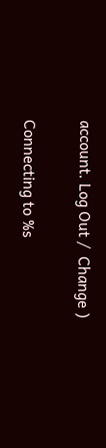account. Log Out /  Change )

Connecting to %s